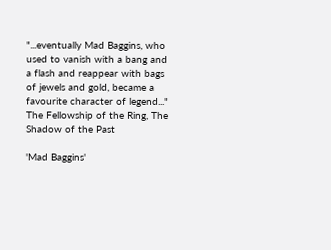"...eventually Mad Baggins, who used to vanish with a bang and a flash and reappear with bags of jewels and gold, became a favourite character of legend..."
The Fellowship of the Ring, The Shadow of the Past

'Mad Baggins'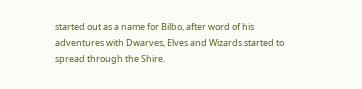started out as a name for Bilbo, after word of his adventures with Dwarves, Elves and Wizards started to spread through the Shire.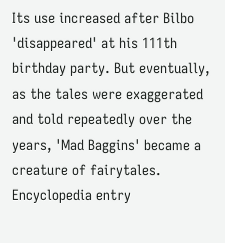Its use increased after Bilbo 'disappeared' at his 111th birthday party. But eventually, as the tales were exaggerated and told repeatedly over the years, 'Mad Baggins' became a creature of fairytales.
Encyclopedia entry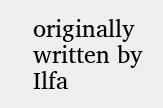originally written by Ilfa